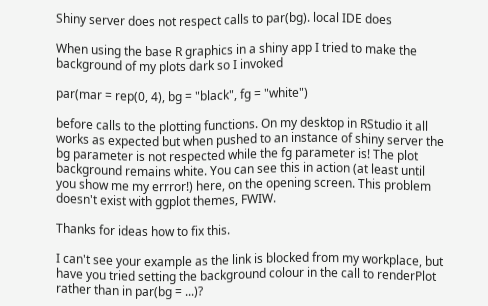Shiny server does not respect calls to par(bg). local IDE does

When using the base R graphics in a shiny app I tried to make the background of my plots dark so I invoked

par(mar = rep(0, 4), bg = "black", fg = "white")

before calls to the plotting functions. On my desktop in RStudio it all works as expected but when pushed to an instance of shiny server the bg parameter is not respected while the fg parameter is! The plot background remains white. You can see this in action (at least until you show me my errror!) here, on the opening screen. This problem doesn't exist with ggplot themes, FWIW.

Thanks for ideas how to fix this.

I can't see your example as the link is blocked from my workplace, but have you tried setting the background colour in the call to renderPlot rather than in par(bg = ...)?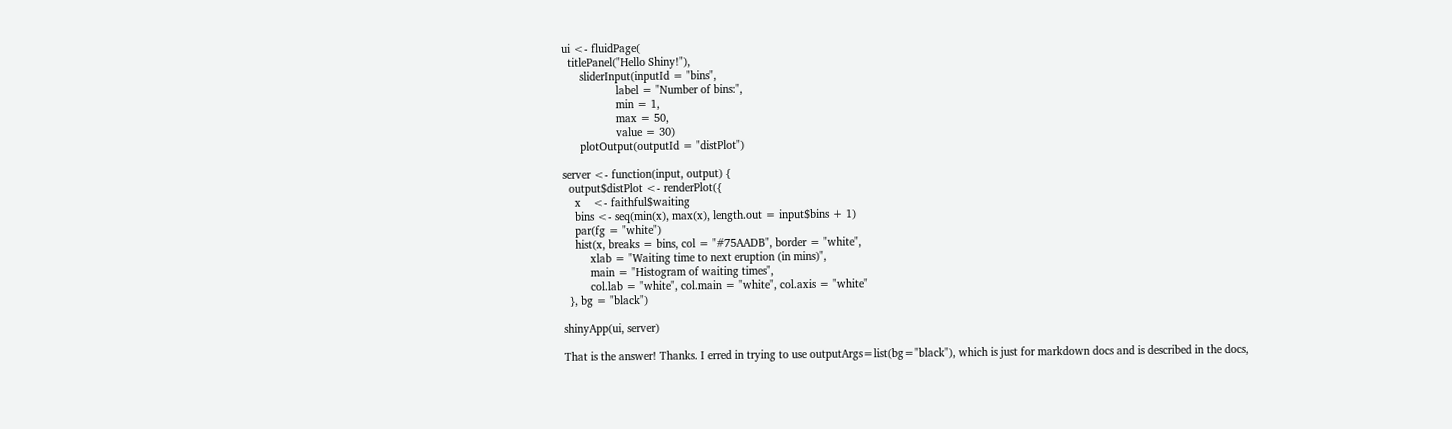ui <- fluidPage(
  titlePanel("Hello Shiny!"),
      sliderInput(inputId = "bins",
                  label = "Number of bins:",
                  min = 1,
                  max = 50,
                  value = 30)
      plotOutput(outputId = "distPlot")

server <- function(input, output) {
  output$distPlot <- renderPlot({
    x    <- faithful$waiting
    bins <- seq(min(x), max(x), length.out = input$bins + 1)
    par(fg = "white")
    hist(x, breaks = bins, col = "#75AADB", border = "white",
         xlab = "Waiting time to next eruption (in mins)",
         main = "Histogram of waiting times",
         col.lab = "white", col.main = "white", col.axis = "white"
  }, bg = "black")

shinyApp(ui, server)

That is the answer! Thanks. I erred in trying to use outputArgs=list(bg="black"), which is just for markdown docs and is described in the docs,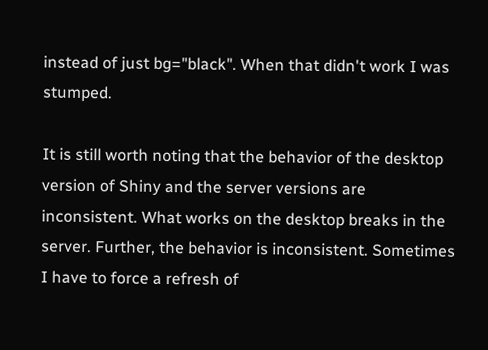instead of just bg="black". When that didn't work I was stumped.

It is still worth noting that the behavior of the desktop version of Shiny and the server versions are inconsistent. What works on the desktop breaks in the server. Further, the behavior is inconsistent. Sometimes I have to force a refresh of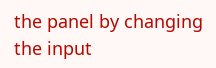the panel by changing the input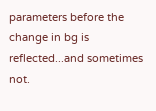parameters before the change in bg is reflected...and sometimes not.